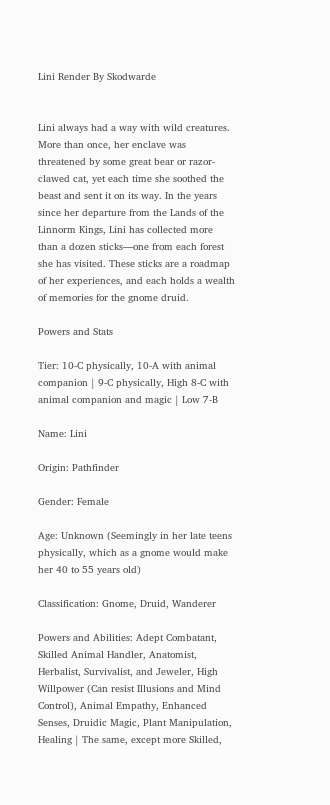Lini Render By Skodwarde


Lini always had a way with wild creatures. More than once, her enclave was threatened by some great bear or razor-clawed cat, yet each time she soothed the beast and sent it on its way. In the years since her departure from the Lands of the Linnorm Kings, Lini has collected more than a dozen sticks—one from each forest she has visited. These sticks are a roadmap of her experiences, and each holds a wealth of memories for the gnome druid.

Powers and Stats

Tier: 10-C physically, 10-A with animal companion | 9-C physically, High 8-C with animal companion and magic | Low 7-B

Name: Lini

Origin: Pathfinder

Gender: Female

Age: Unknown (Seemingly in her late teens physically, which as a gnome would make her 40 to 55 years old)

Classification: Gnome, Druid, Wanderer

Powers and Abilities: Adept Combatant, Skilled Animal Handler, Anatomist, Herbalist, Survivalist, and Jeweler, High Willpower (Can resist Illusions and Mind Control), Animal Empathy, Enhanced Senses, Druidic Magic, Plant Manipulation, Healing | The same, except more Skilled,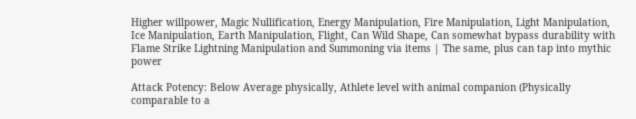Higher willpower, Magic Nullification, Energy Manipulation, Fire Manipulation, Light Manipulation, Ice Manipulation, Earth Manipulation, Flight, Can Wild Shape, Can somewhat bypass durability with Flame Strike Lightning Manipulation and Summoning via items | The same, plus can tap into mythic power

Attack Potency: Below Average physically, Athlete level with animal companion (Physically comparable to a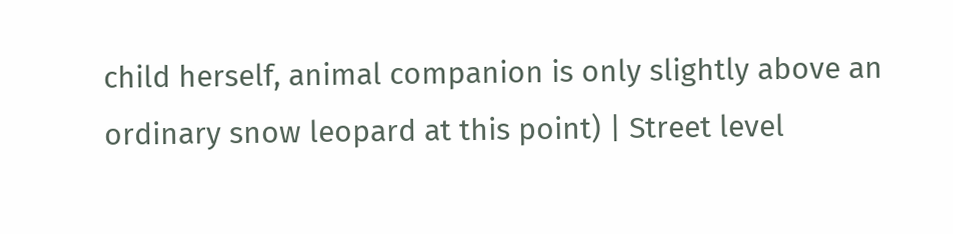child herself, animal companion is only slightly above an ordinary snow leopard at this point) | Street level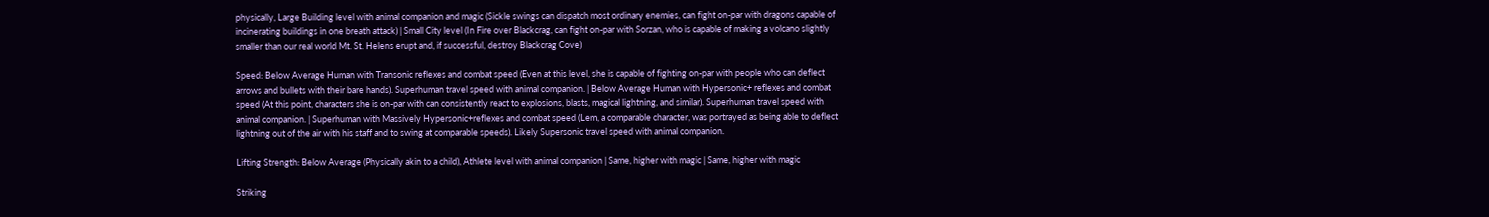physically, Large Building level with animal companion and magic (Sickle swings can dispatch most ordinary enemies, can fight on-par with dragons capable of incinerating buildings in one breath attack) | Small City level (In Fire over Blackcrag, can fight on-par with Sorzan, who is capable of making a volcano slightly smaller than our real world Mt. St. Helens erupt and, if successful, destroy Blackcrag Cove)

Speed: Below Average Human with Transonic reflexes and combat speed (Even at this level, she is capable of fighting on-par with people who can deflect arrows and bullets with their bare hands). Superhuman travel speed with animal companion. | Below Average Human with Hypersonic+ reflexes and combat speed (At this point, characters she is on-par with can consistently react to explosions, blasts, magical lightning, and similar). Superhuman travel speed with animal companion. | Superhuman with Massively Hypersonic+reflexes and combat speed (Lem, a comparable character, was portrayed as being able to deflect lightning out of the air with his staff and to swing at comparable speeds). Likely Supersonic travel speed with animal companion.

Lifting Strength: Below Average (Physically akin to a child), Athlete level with animal companion | Same, higher with magic | Same, higher with magic

Striking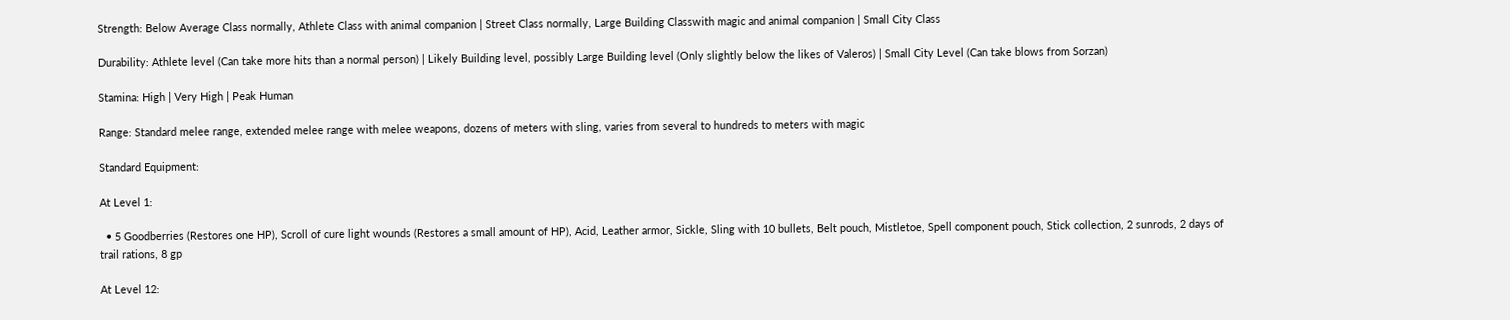Strength: Below Average Class normally, Athlete Class with animal companion | Street Class normally, Large Building Classwith magic and animal companion | Small City Class

Durability: Athlete level (Can take more hits than a normal person) | Likely Building level, possibly Large Building level (Only slightly below the likes of Valeros) | Small City Level (Can take blows from Sorzan)

Stamina: High | Very High | Peak Human

Range: Standard melee range, extended melee range with melee weapons, dozens of meters with sling, varies from several to hundreds to meters with magic

Standard Equipment:

At Level 1:

  • 5 Goodberries (Restores one HP), Scroll of cure light wounds (Restores a small amount of HP), Acid, Leather armor, Sickle, Sling with 10 bullets, Belt pouch, Mistletoe, Spell component pouch, Stick collection, 2 sunrods, 2 days of trail rations, 8 gp

At Level 12: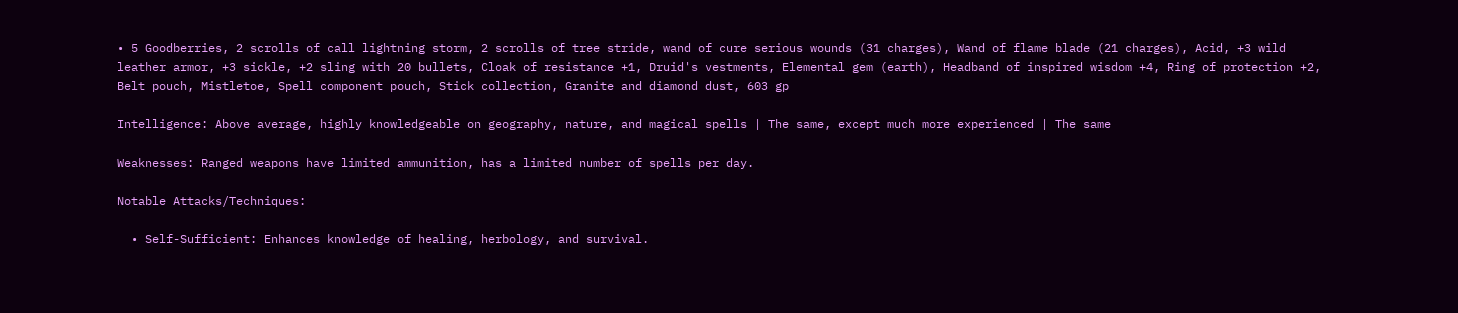• 5 Goodberries, 2 scrolls of call lightning storm, 2 scrolls of tree stride, wand of cure serious wounds (31 charges), Wand of flame blade (21 charges), Acid, +3 wild leather armor, +3 sickle, +2 sling with 20 bullets, Cloak of resistance +1, Druid's vestments, Elemental gem (earth), Headband of inspired wisdom +4, Ring of protection +2, Belt pouch, Mistletoe, Spell component pouch, Stick collection, Granite and diamond dust, 603 gp

Intelligence: Above average, highly knowledgeable on geography, nature, and magical spells | The same, except much more experienced | The same

Weaknesses: Ranged weapons have limited ammunition, has a limited number of spells per day.

Notable Attacks/Techniques:

  • Self-Sufficient: Enhances knowledge of healing, herbology, and survival.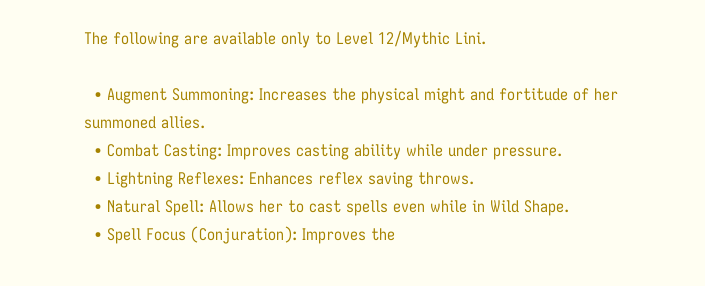The following are available only to Level 12/Mythic Lini.

  • Augment Summoning: Increases the physical might and fortitude of her summoned allies.
  • Combat Casting: Improves casting ability while under pressure.
  • Lightning Reflexes: Enhances reflex saving throws.
  • Natural Spell: Allows her to cast spells even while in Wild Shape.
  • Spell Focus (Conjuration): Improves the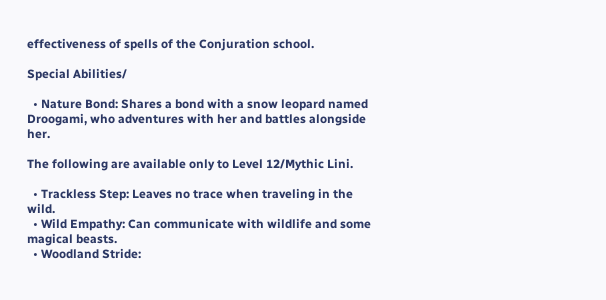effectiveness of spells of the Conjuration school.

Special Abilities/

  • Nature Bond: Shares a bond with a snow leopard named Droogami, who adventures with her and battles alongside her.

The following are available only to Level 12/Mythic Lini.

  • Trackless Step: Leaves no trace when traveling in the wild.
  • Wild Empathy: Can communicate with wildlife and some magical beasts.
  • Woodland Stride: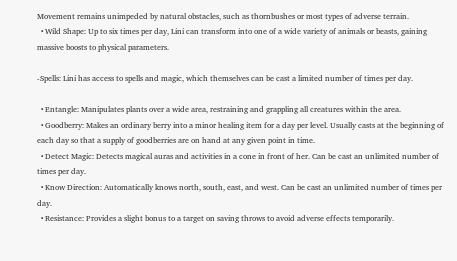Movement remains unimpeded by natural obstacles, such as thornbushes or most types of adverse terrain.
  • Wild Shape: Up to six times per day, Lini can transform into one of a wide variety of animals or beasts, gaining massive boosts to physical parameters.

-Spells: Lini has access to spells and magic, which themselves can be cast a limited number of times per day.

  • Entangle: Manipulates plants over a wide area, restraining and grappling all creatures within the area.
  • Goodberry: Makes an ordinary berry into a minor healing item for a day per level. Usually casts at the beginning of each day so that a supply of goodberries are on hand at any given point in time.
  • Detect Magic: Detects magical auras and activities in a cone in front of her. Can be cast an unlimited number of times per day.
  • Know Direction: Automatically knows north, south, east, and west. Can be cast an unlimited number of times per day.
  • Resistance: Provides a slight bonus to a target on saving throws to avoid adverse effects temporarily.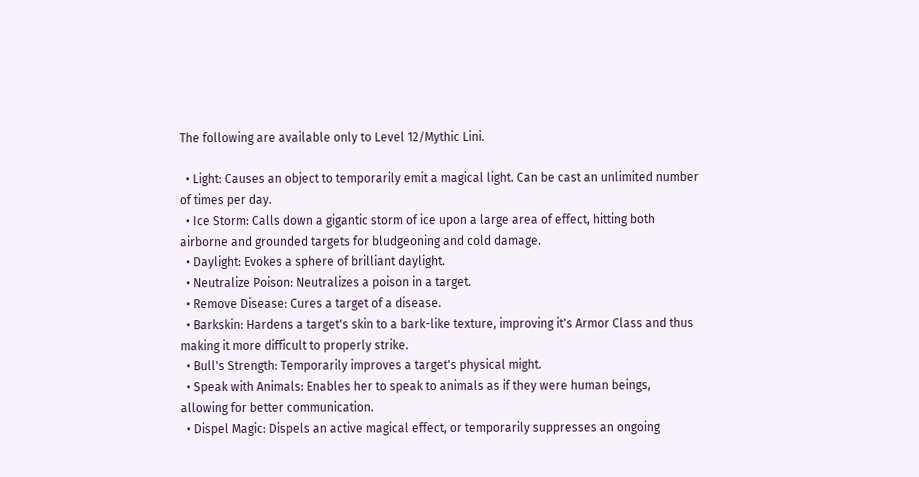The following are available only to Level 12/Mythic Lini.

  • Light: Causes an object to temporarily emit a magical light. Can be cast an unlimited number of times per day.
  • Ice Storm: Calls down a gigantic storm of ice upon a large area of effect, hitting both airborne and grounded targets for bludgeoning and cold damage.
  • Daylight: Evokes a sphere of brilliant daylight.
  • Neutralize Poison: Neutralizes a poison in a target.
  • Remove Disease: Cures a target of a disease.
  • Barkskin: Hardens a target's skin to a bark-like texture, improving it's Armor Class and thus making it more difficult to properly strike.
  • Bull's Strength: Temporarily improves a target's physical might.
  • Speak with Animals: Enables her to speak to animals as if they were human beings, allowing for better communication.
  • Dispel Magic: Dispels an active magical effect, or temporarily suppresses an ongoing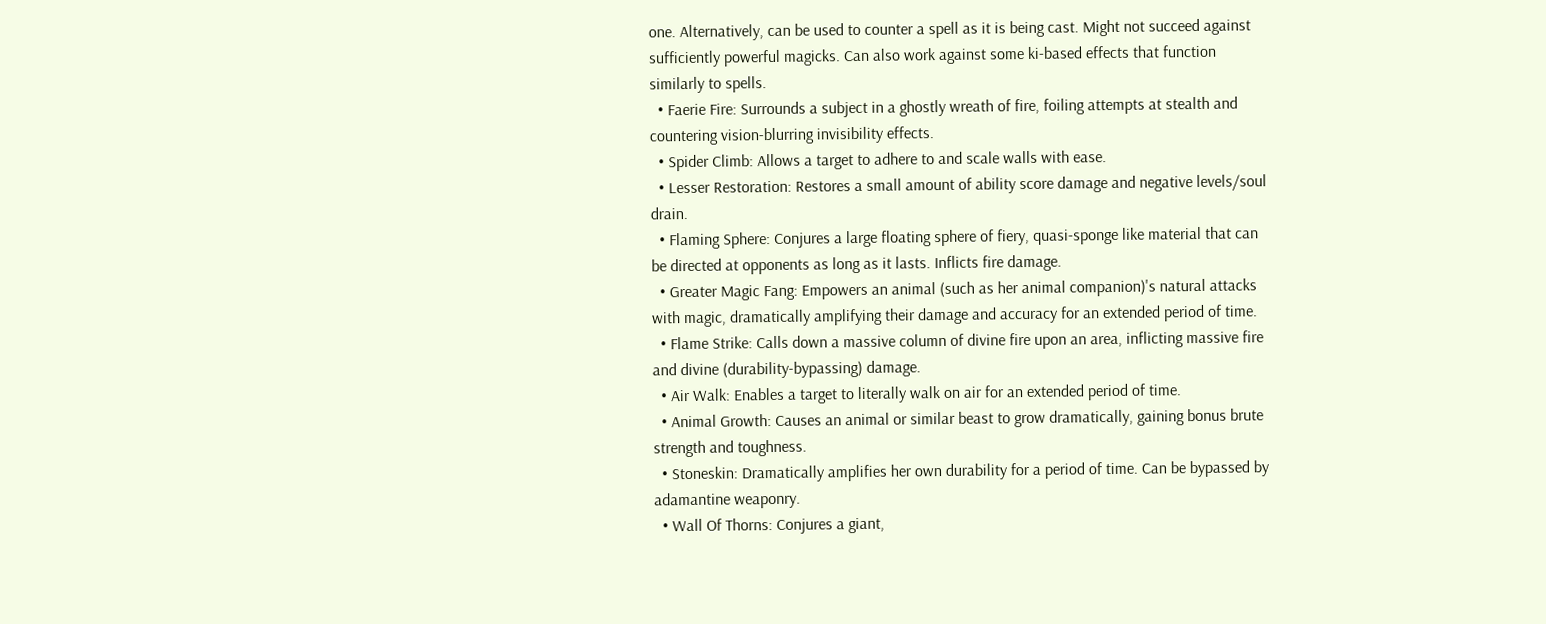one. Alternatively, can be used to counter a spell as it is being cast. Might not succeed against sufficiently powerful magicks. Can also work against some ki-based effects that function similarly to spells.
  • Faerie Fire: Surrounds a subject in a ghostly wreath of fire, foiling attempts at stealth and countering vision-blurring invisibility effects.
  • Spider Climb: Allows a target to adhere to and scale walls with ease.
  • Lesser Restoration: Restores a small amount of ability score damage and negative levels/soul drain.
  • Flaming Sphere: Conjures a large floating sphere of fiery, quasi-sponge like material that can be directed at opponents as long as it lasts. Inflicts fire damage.
  • Greater Magic Fang: Empowers an animal (such as her animal companion)'s natural attacks with magic, dramatically amplifying their damage and accuracy for an extended period of time.
  • Flame Strike: Calls down a massive column of divine fire upon an area, inflicting massive fire and divine (durability-bypassing) damage.
  • Air Walk: Enables a target to literally walk on air for an extended period of time.
  • Animal Growth: Causes an animal or similar beast to grow dramatically, gaining bonus brute strength and toughness.
  • Stoneskin: Dramatically amplifies her own durability for a period of time. Can be bypassed by adamantine weaponry.
  • Wall Of Thorns: Conjures a giant,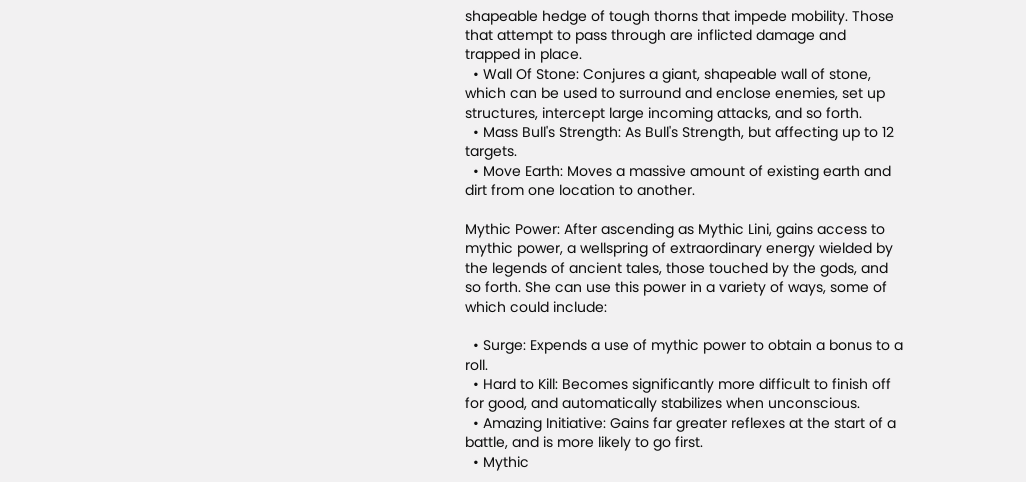shapeable hedge of tough thorns that impede mobility. Those that attempt to pass through are inflicted damage and trapped in place.
  • Wall Of Stone: Conjures a giant, shapeable wall of stone, which can be used to surround and enclose enemies, set up structures, intercept large incoming attacks, and so forth.
  • Mass Bull's Strength: As Bull's Strength, but affecting up to 12 targets.
  • Move Earth: Moves a massive amount of existing earth and dirt from one location to another.

Mythic Power: After ascending as Mythic Lini, gains access to mythic power, a wellspring of extraordinary energy wielded by the legends of ancient tales, those touched by the gods, and so forth. She can use this power in a variety of ways, some of which could include:

  • Surge: Expends a use of mythic power to obtain a bonus to a roll.
  • Hard to Kill: Becomes significantly more difficult to finish off for good, and automatically stabilizes when unconscious.
  • Amazing Initiative: Gains far greater reflexes at the start of a battle, and is more likely to go first.
  • Mythic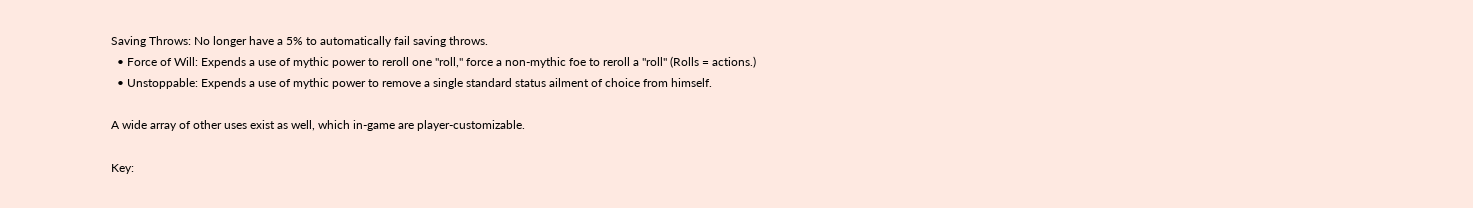Saving Throws: No longer have a 5% to automatically fail saving throws.
  • Force of Will: Expends a use of mythic power to reroll one "roll," force a non-mythic foe to reroll a "roll" (Rolls = actions.)
  • Unstoppable: Expends a use of mythic power to remove a single standard status ailment of choice from himself.

A wide array of other uses exist as well, which in-game are player-customizable.

Key: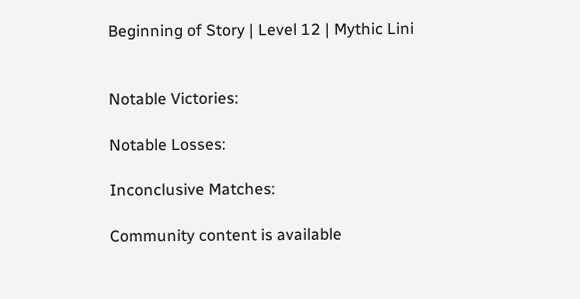Beginning of Story | Level 12 | Mythic Lini


Notable Victories:

Notable Losses:

Inconclusive Matches:

Community content is available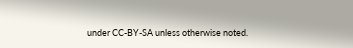under CC-BY-SA unless otherwise noted.